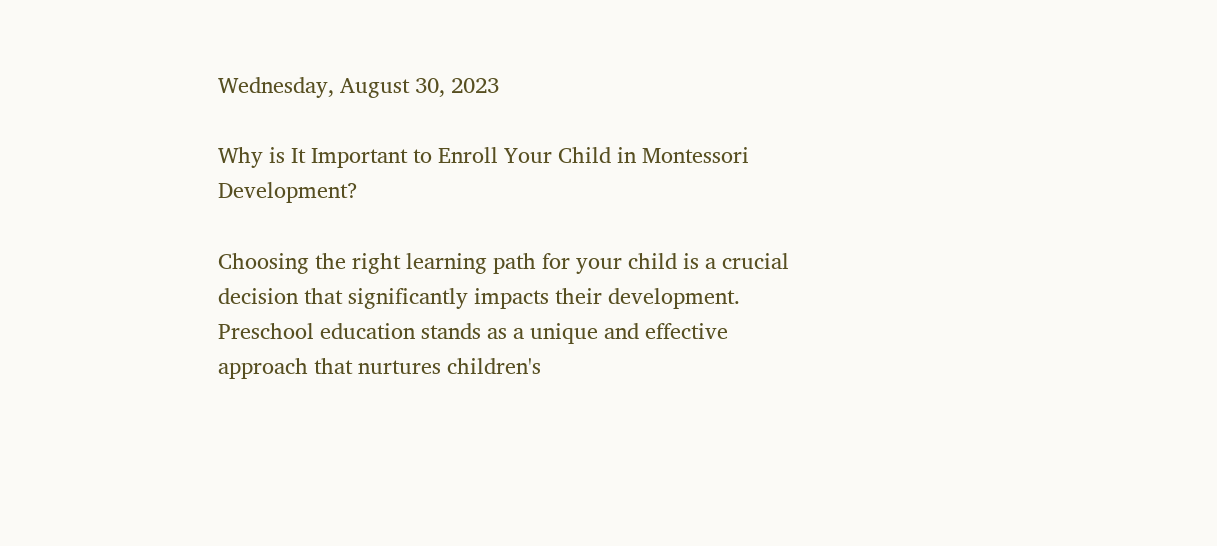Wednesday, August 30, 2023

Why is It Important to Enroll Your Child in Montessori Development?

Choosing the right learning path for your child is a crucial decision that significantly impacts their development. Preschool education stands as a unique and effective approach that nurtures children's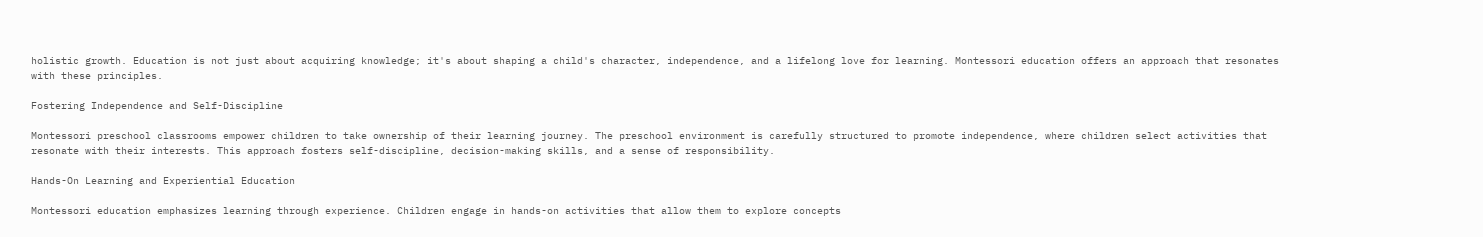holistic growth. Education is not just about acquiring knowledge; it's about shaping a child's character, independence, and a lifelong love for learning. Montessori education offers an approach that resonates with these principles.

Fostering Independence and Self-Discipline

Montessori preschool classrooms empower children to take ownership of their learning journey. The preschool environment is carefully structured to promote independence, where children select activities that resonate with their interests. This approach fosters self-discipline, decision-making skills, and a sense of responsibility.

Hands-On Learning and Experiential Education

Montessori education emphasizes learning through experience. Children engage in hands-on activities that allow them to explore concepts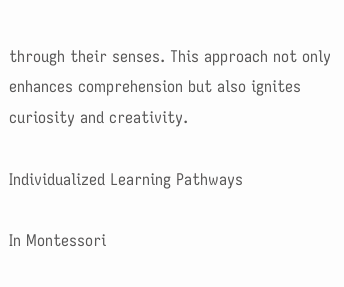through their senses. This approach not only enhances comprehension but also ignites curiosity and creativity.

Individualized Learning Pathways

In Montessori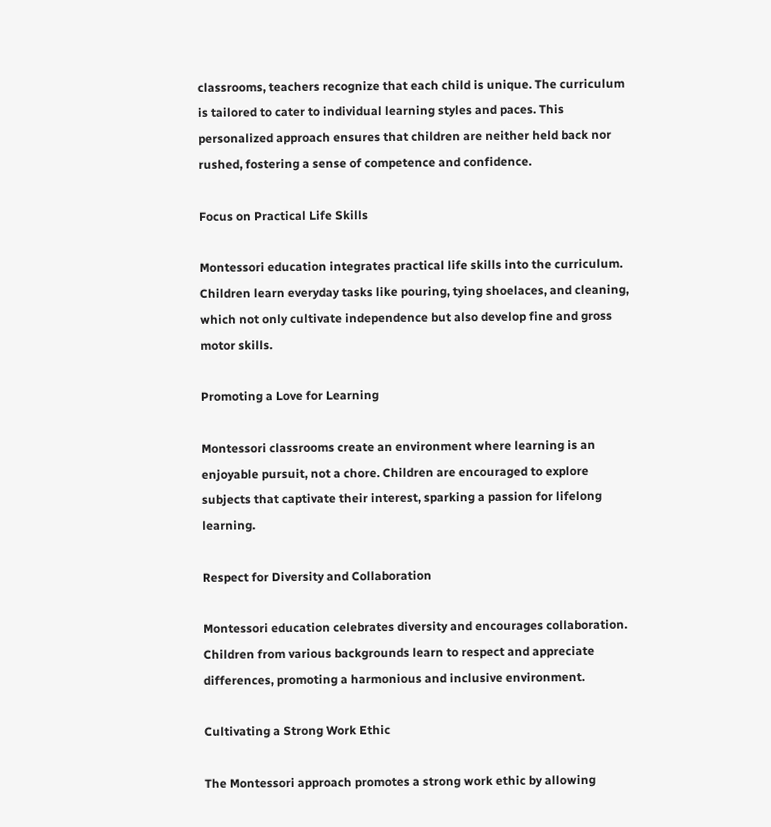classrooms, teachers recognize that each child is unique. The curriculum is tailored to cater to individual learning styles and paces. This personalized approach ensures that children are neither held back nor rushed, fostering a sense of competence and confidence.

Focus on Practical Life Skills

Montessori education integrates practical life skills into the curriculum. Children learn everyday tasks like pouring, tying shoelaces, and cleaning, which not only cultivate independence but also develop fine and gross motor skills.

Promoting a Love for Learning

Montessori classrooms create an environment where learning is an enjoyable pursuit, not a chore. Children are encouraged to explore subjects that captivate their interest, sparking a passion for lifelong learning.

Respect for Diversity and Collaboration

Montessori education celebrates diversity and encourages collaboration. Children from various backgrounds learn to respect and appreciate differences, promoting a harmonious and inclusive environment.

Cultivating a Strong Work Ethic

The Montessori approach promotes a strong work ethic by allowing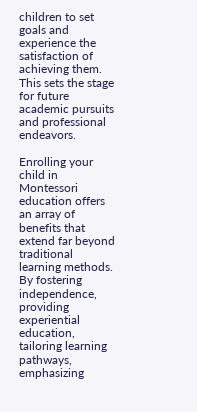children to set goals and experience the satisfaction of achieving them. This sets the stage for future academic pursuits and professional endeavors.

Enrolling your child in Montessori education offers an array of benefits that extend far beyond traditional learning methods. By fostering independence, providing experiential education, tailoring learning pathways, emphasizing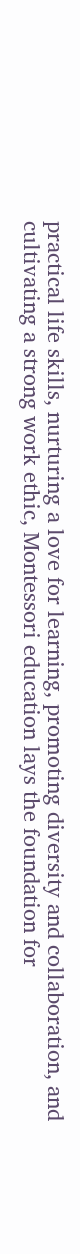practical life skills, nurturing a love for learning, promoting diversity and collaboration, and cultivating a strong work ethic, Montessori education lays the foundation for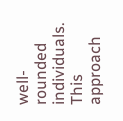well-rounded individuals. This approach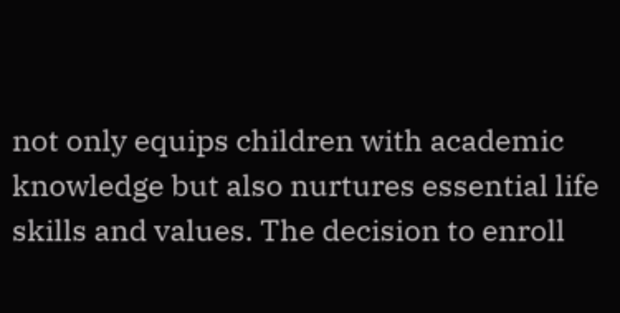not only equips children with academic knowledge but also nurtures essential life skills and values. The decision to enroll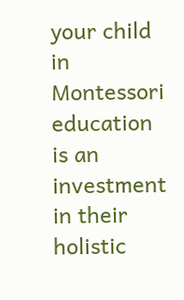your child in Montessori education is an investment in their holistic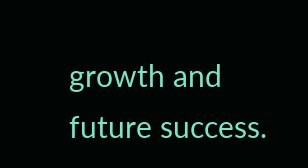growth and future success.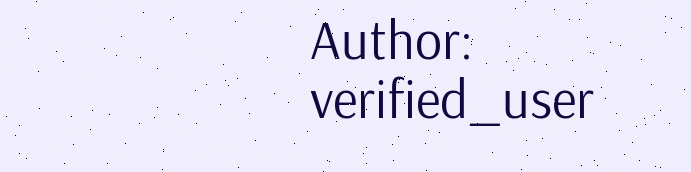Author: verified_user